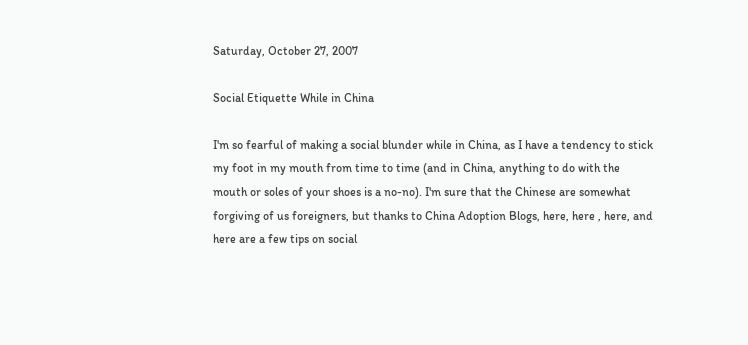Saturday, October 27, 2007

Social Etiquette While in China

I'm so fearful of making a social blunder while in China, as I have a tendency to stick my foot in my mouth from time to time (and in China, anything to do with the mouth or soles of your shoes is a no-no). I'm sure that the Chinese are somewhat forgiving of us foreigners, but thanks to China Adoption Blogs, here, here , here, and here are a few tips on social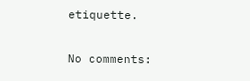etiquette.

No comments: